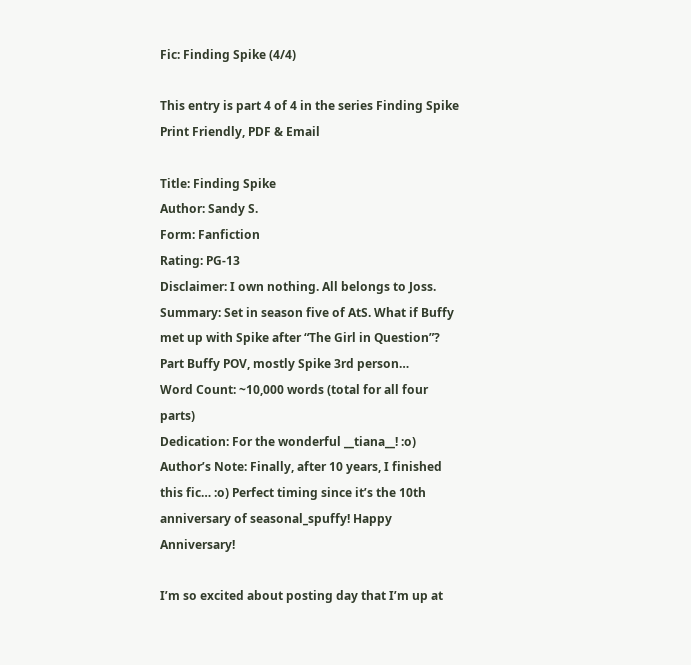Fic: Finding Spike (4/4)

This entry is part 4 of 4 in the series Finding Spike
Print Friendly, PDF & Email

Title: Finding Spike
Author: Sandy S.
Form: Fanfiction
Rating: PG-13
Disclaimer: I own nothing. All belongs to Joss.
Summary: Set in season five of AtS. What if Buffy met up with Spike after “The Girl in Question”? Part Buffy POV, mostly Spike 3rd person…
Word Count: ~10,000 words (total for all four parts)
Dedication: For the wonderful __tiana__! :o)
Author’s Note: Finally, after 10 years, I finished this fic… :o) Perfect timing since it’s the 10th anniversary of seasonal_spuffy! Happy Anniversary!

I’m so excited about posting day that I’m up at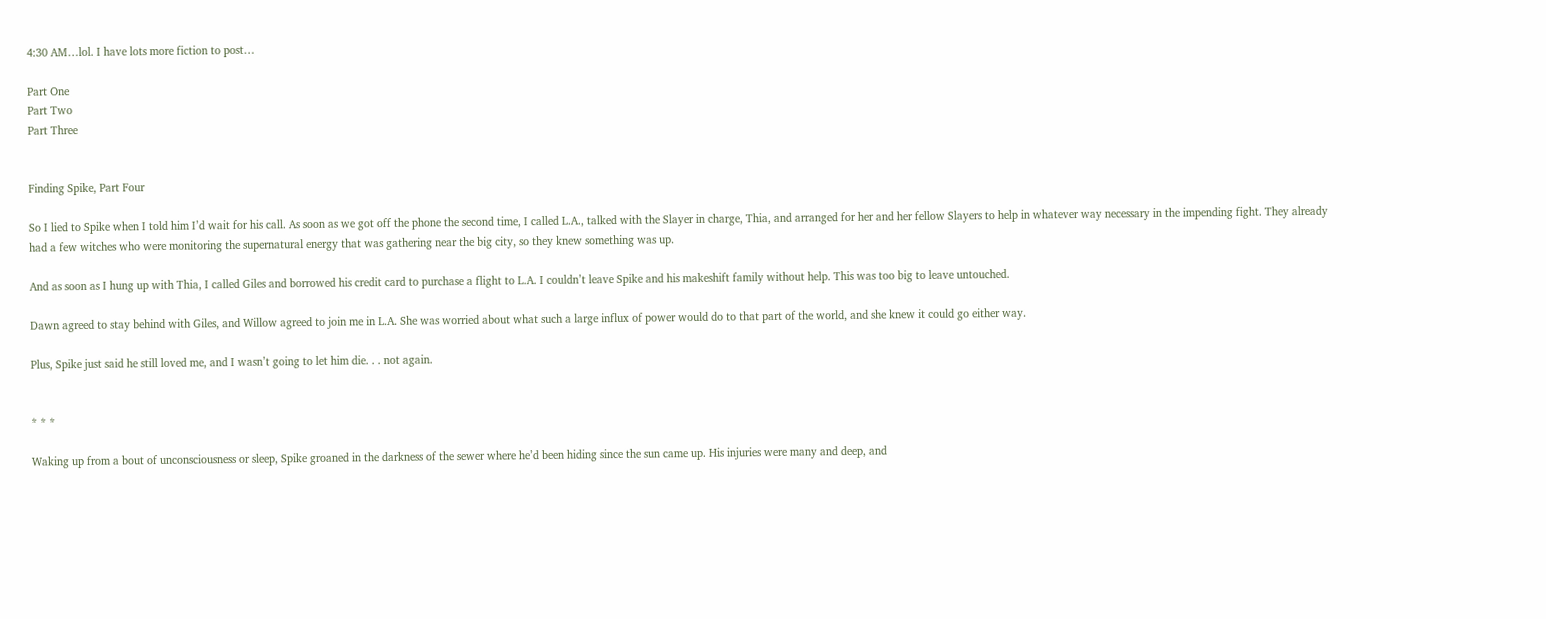4:30 AM…lol. I have lots more fiction to post…

Part One
Part Two
Part Three


Finding Spike, Part Four

So I lied to Spike when I told him I’d wait for his call. As soon as we got off the phone the second time, I called L.A., talked with the Slayer in charge, Thia, and arranged for her and her fellow Slayers to help in whatever way necessary in the impending fight. They already had a few witches who were monitoring the supernatural energy that was gathering near the big city, so they knew something was up.

And as soon as I hung up with Thia, I called Giles and borrowed his credit card to purchase a flight to L.A. I couldn’t leave Spike and his makeshift family without help. This was too big to leave untouched.

Dawn agreed to stay behind with Giles, and Willow agreed to join me in L.A. She was worried about what such a large influx of power would do to that part of the world, and she knew it could go either way.

Plus, Spike just said he still loved me, and I wasn’t going to let him die. . . not again.


* * *

Waking up from a bout of unconsciousness or sleep, Spike groaned in the darkness of the sewer where he’d been hiding since the sun came up. His injuries were many and deep, and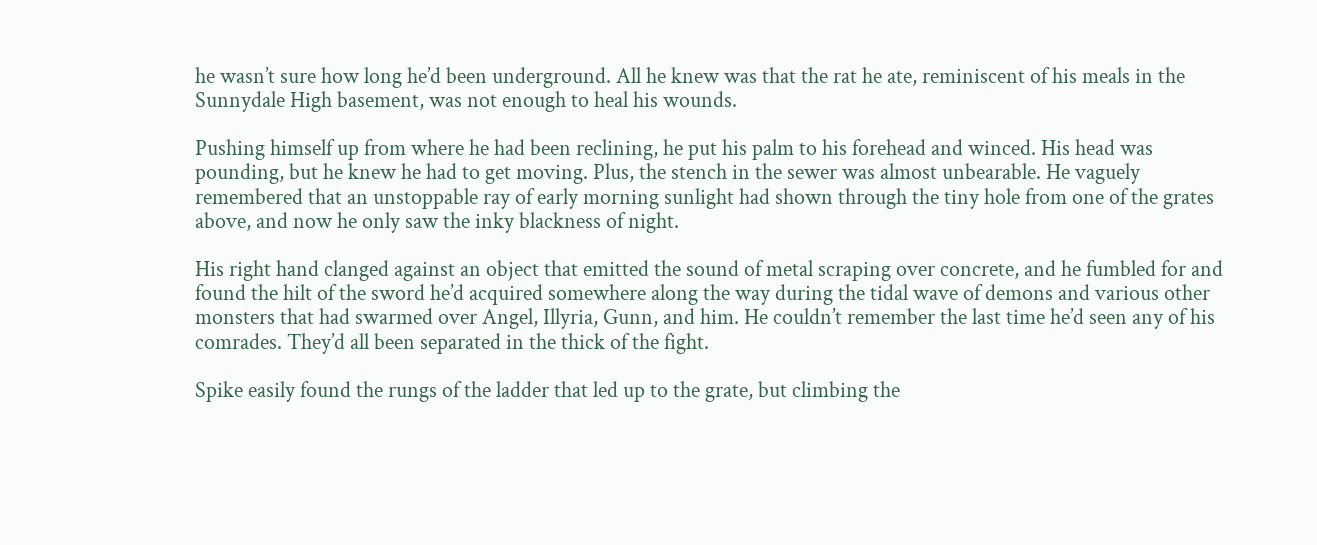he wasn’t sure how long he’d been underground. All he knew was that the rat he ate, reminiscent of his meals in the Sunnydale High basement, was not enough to heal his wounds.

Pushing himself up from where he had been reclining, he put his palm to his forehead and winced. His head was pounding, but he knew he had to get moving. Plus, the stench in the sewer was almost unbearable. He vaguely remembered that an unstoppable ray of early morning sunlight had shown through the tiny hole from one of the grates above, and now he only saw the inky blackness of night.

His right hand clanged against an object that emitted the sound of metal scraping over concrete, and he fumbled for and found the hilt of the sword he’d acquired somewhere along the way during the tidal wave of demons and various other monsters that had swarmed over Angel, Illyria, Gunn, and him. He couldn’t remember the last time he’d seen any of his comrades. They’d all been separated in the thick of the fight.

Spike easily found the rungs of the ladder that led up to the grate, but climbing the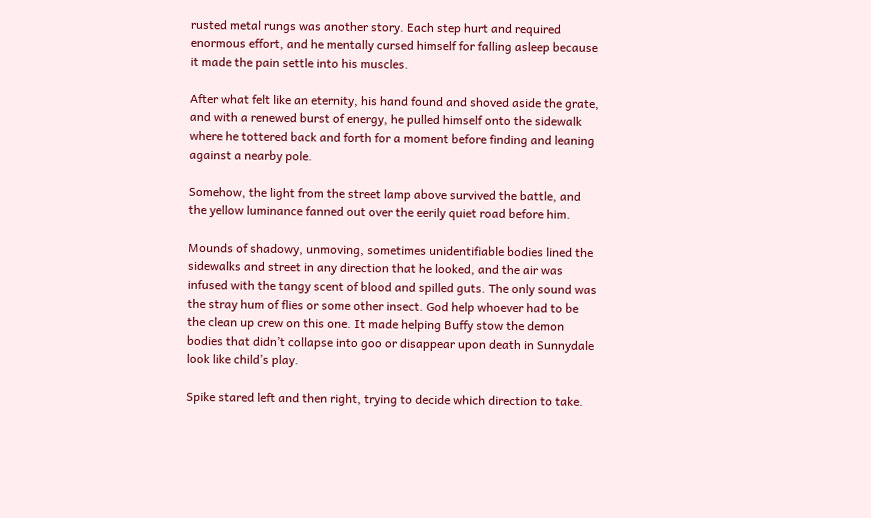rusted metal rungs was another story. Each step hurt and required enormous effort, and he mentally cursed himself for falling asleep because it made the pain settle into his muscles.

After what felt like an eternity, his hand found and shoved aside the grate, and with a renewed burst of energy, he pulled himself onto the sidewalk where he tottered back and forth for a moment before finding and leaning against a nearby pole.

Somehow, the light from the street lamp above survived the battle, and the yellow luminance fanned out over the eerily quiet road before him.

Mounds of shadowy, unmoving, sometimes unidentifiable bodies lined the sidewalks and street in any direction that he looked, and the air was infused with the tangy scent of blood and spilled guts. The only sound was the stray hum of flies or some other insect. God help whoever had to be the clean up crew on this one. It made helping Buffy stow the demon bodies that didn’t collapse into goo or disappear upon death in Sunnydale look like child’s play.

Spike stared left and then right, trying to decide which direction to take.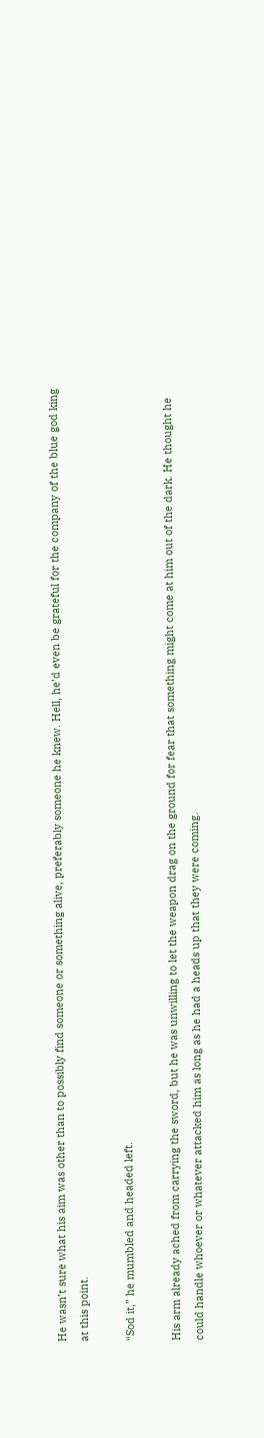He wasn’t sure what his aim was other than to possibly find someone or something alive, preferably someone he knew. Hell, he’d even be grateful for the company of the blue god king at this point.

“Sod it,” he mumbled and headed left.

His arm already ached from carrying the sword, but he was unwilling to let the weapon drag on the ground for fear that something might come at him out of the dark. He thought he could handle whoever or whatever attacked him as long as he had a heads up that they were coming.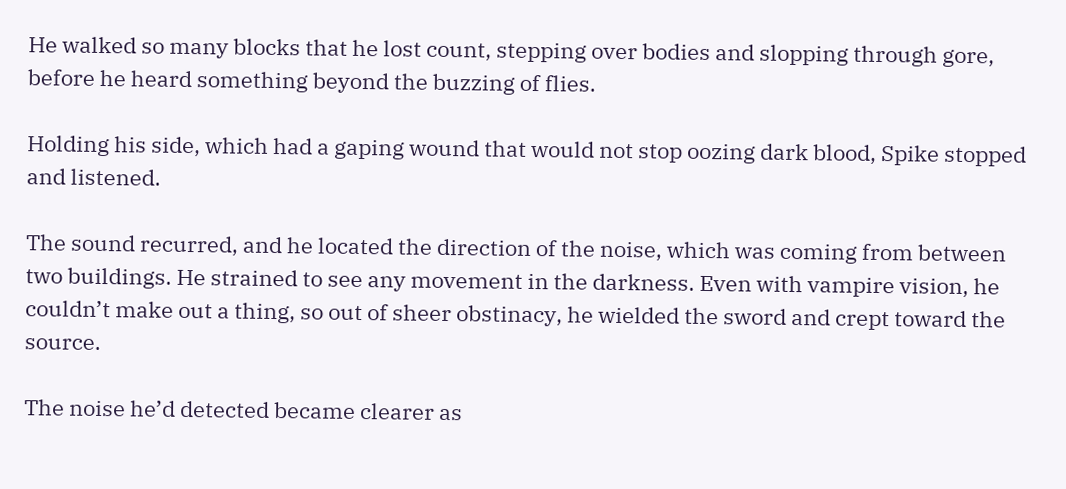He walked so many blocks that he lost count, stepping over bodies and slopping through gore, before he heard something beyond the buzzing of flies.

Holding his side, which had a gaping wound that would not stop oozing dark blood, Spike stopped and listened.

The sound recurred, and he located the direction of the noise, which was coming from between two buildings. He strained to see any movement in the darkness. Even with vampire vision, he couldn’t make out a thing, so out of sheer obstinacy, he wielded the sword and crept toward the source.

The noise he’d detected became clearer as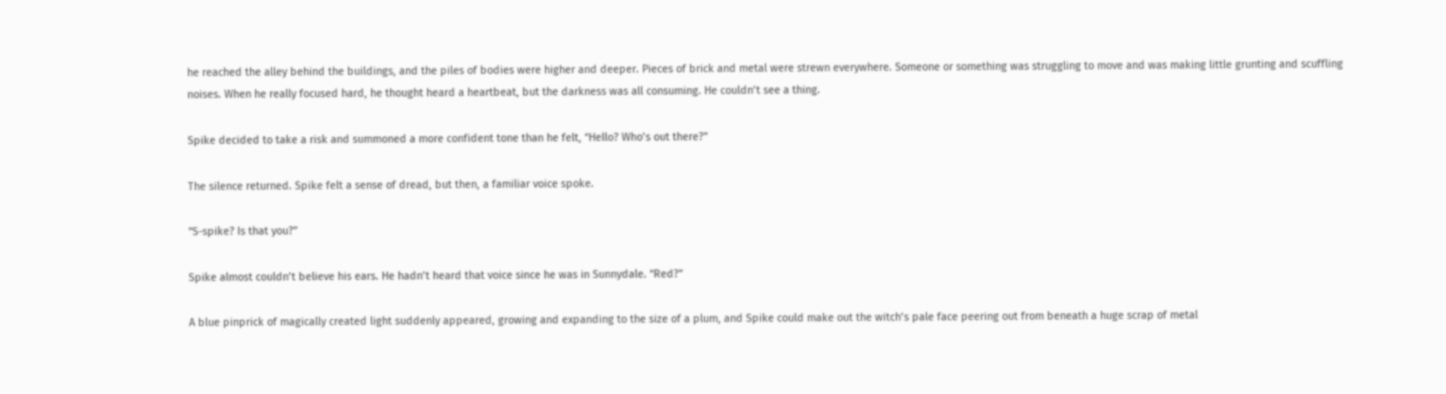he reached the alley behind the buildings, and the piles of bodies were higher and deeper. Pieces of brick and metal were strewn everywhere. Someone or something was struggling to move and was making little grunting and scuffling noises. When he really focused hard, he thought heard a heartbeat, but the darkness was all consuming. He couldn’t see a thing.

Spike decided to take a risk and summoned a more confident tone than he felt, “Hello? Who’s out there?”

The silence returned. Spike felt a sense of dread, but then, a familiar voice spoke.

“S-spike? Is that you?”

Spike almost couldn’t believe his ears. He hadn’t heard that voice since he was in Sunnydale. “Red?”

A blue pinprick of magically created light suddenly appeared, growing and expanding to the size of a plum, and Spike could make out the witch’s pale face peering out from beneath a huge scrap of metal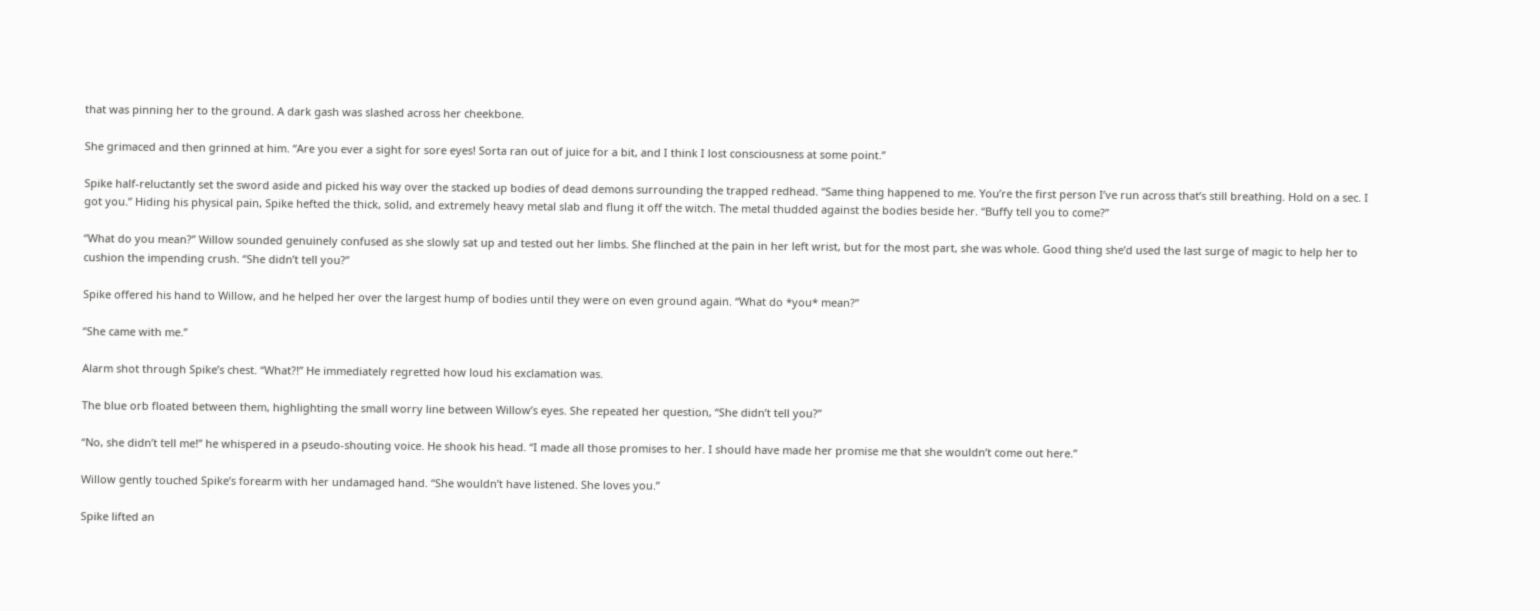that was pinning her to the ground. A dark gash was slashed across her cheekbone.

She grimaced and then grinned at him. “Are you ever a sight for sore eyes! Sorta ran out of juice for a bit, and I think I lost consciousness at some point.”

Spike half-reluctantly set the sword aside and picked his way over the stacked up bodies of dead demons surrounding the trapped redhead. “Same thing happened to me. You’re the first person I’ve run across that’s still breathing. Hold on a sec. I got you.” Hiding his physical pain, Spike hefted the thick, solid, and extremely heavy metal slab and flung it off the witch. The metal thudded against the bodies beside her. “Buffy tell you to come?”

“What do you mean?” Willow sounded genuinely confused as she slowly sat up and tested out her limbs. She flinched at the pain in her left wrist, but for the most part, she was whole. Good thing she’d used the last surge of magic to help her to cushion the impending crush. “She didn’t tell you?”

Spike offered his hand to Willow, and he helped her over the largest hump of bodies until they were on even ground again. “What do *you* mean?”

“She came with me.”

Alarm shot through Spike’s chest. “What?!” He immediately regretted how loud his exclamation was.

The blue orb floated between them, highlighting the small worry line between Willow’s eyes. She repeated her question, “She didn’t tell you?”

“No, she didn’t tell me!” he whispered in a pseudo-shouting voice. He shook his head. “I made all those promises to her. I should have made her promise me that she wouldn’t come out here.”

Willow gently touched Spike’s forearm with her undamaged hand. “She wouldn’t have listened. She loves you.”

Spike lifted an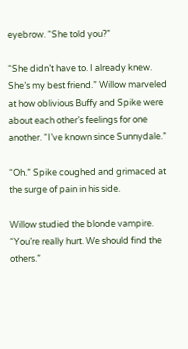eyebrow. “She told you?”

“She didn’t have to. I already knew. She’s my best friend.” Willow marveled at how oblivious Buffy and Spike were about each other’s feelings for one another. “I’ve known since Sunnydale.”

“Oh.” Spike coughed and grimaced at the surge of pain in his side.

Willow studied the blonde vampire. “You’re really hurt. We should find the others.”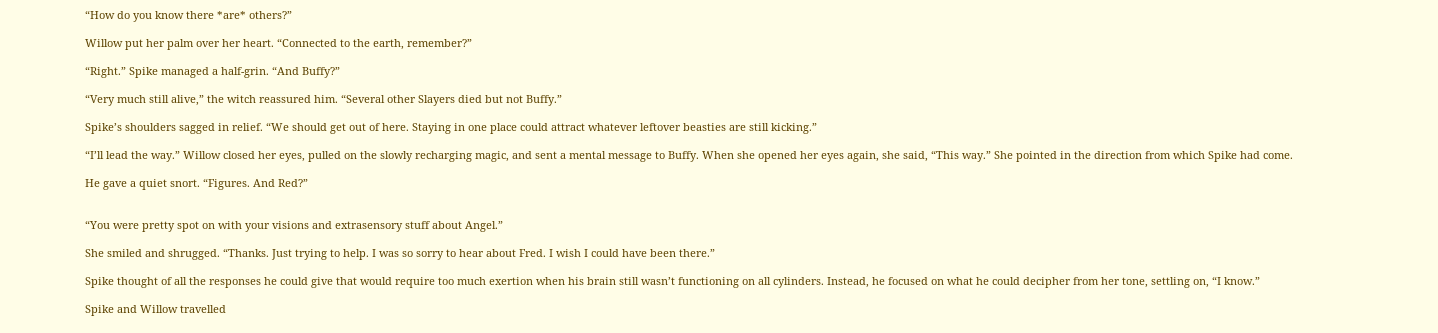“How do you know there *are* others?”

Willow put her palm over her heart. “Connected to the earth, remember?”

“Right.” Spike managed a half-grin. “And Buffy?”

“Very much still alive,” the witch reassured him. “Several other Slayers died but not Buffy.”

Spike’s shoulders sagged in relief. “We should get out of here. Staying in one place could attract whatever leftover beasties are still kicking.”

“I’ll lead the way.” Willow closed her eyes, pulled on the slowly recharging magic, and sent a mental message to Buffy. When she opened her eyes again, she said, “This way.” She pointed in the direction from which Spike had come.

He gave a quiet snort. “Figures. And Red?”


“You were pretty spot on with your visions and extrasensory stuff about Angel.”

She smiled and shrugged. “Thanks. Just trying to help. I was so sorry to hear about Fred. I wish I could have been there.”

Spike thought of all the responses he could give that would require too much exertion when his brain still wasn’t functioning on all cylinders. Instead, he focused on what he could decipher from her tone, settling on, “I know.”

Spike and Willow travelled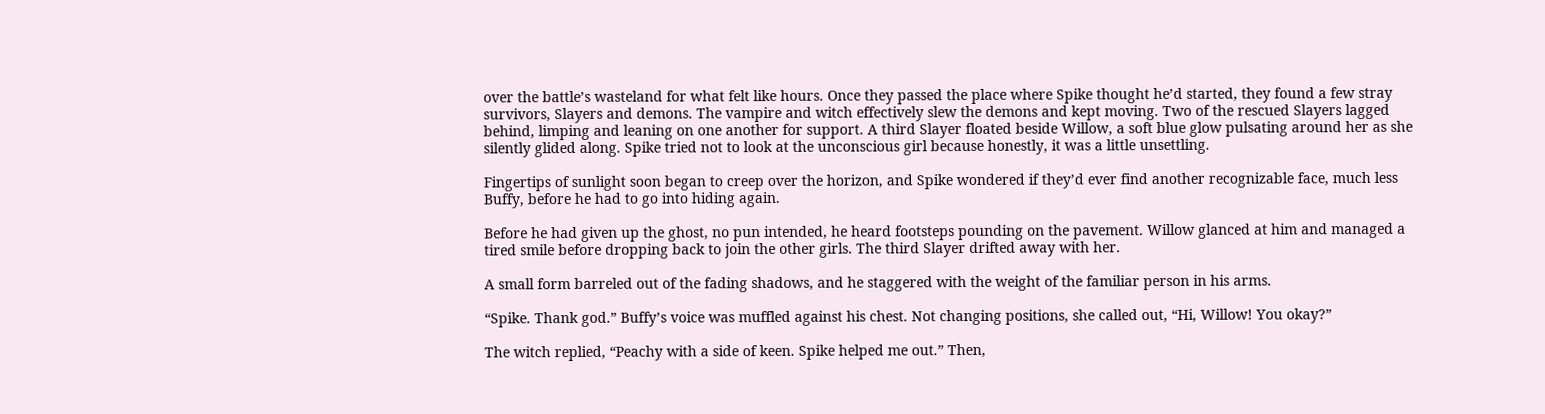over the battle’s wasteland for what felt like hours. Once they passed the place where Spike thought he’d started, they found a few stray survivors, Slayers and demons. The vampire and witch effectively slew the demons and kept moving. Two of the rescued Slayers lagged behind, limping and leaning on one another for support. A third Slayer floated beside Willow, a soft blue glow pulsating around her as she silently glided along. Spike tried not to look at the unconscious girl because honestly, it was a little unsettling.

Fingertips of sunlight soon began to creep over the horizon, and Spike wondered if they’d ever find another recognizable face, much less Buffy, before he had to go into hiding again.

Before he had given up the ghost, no pun intended, he heard footsteps pounding on the pavement. Willow glanced at him and managed a tired smile before dropping back to join the other girls. The third Slayer drifted away with her.

A small form barreled out of the fading shadows, and he staggered with the weight of the familiar person in his arms.

“Spike. Thank god.” Buffy’s voice was muffled against his chest. Not changing positions, she called out, “Hi, Willow! You okay?”

The witch replied, “Peachy with a side of keen. Spike helped me out.” Then,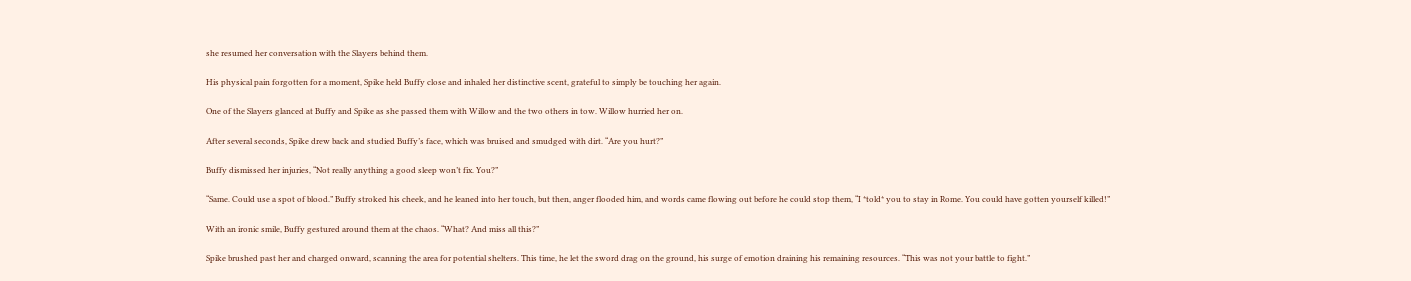she resumed her conversation with the Slayers behind them.

His physical pain forgotten for a moment, Spike held Buffy close and inhaled her distinctive scent, grateful to simply be touching her again.

One of the Slayers glanced at Buffy and Spike as she passed them with Willow and the two others in tow. Willow hurried her on.

After several seconds, Spike drew back and studied Buffy’s face, which was bruised and smudged with dirt. “Are you hurt?”

Buffy dismissed her injuries, “Not really anything a good sleep won’t fix. You?”

“Same. Could use a spot of blood.” Buffy stroked his cheek, and he leaned into her touch, but then, anger flooded him, and words came flowing out before he could stop them, “I *told* you to stay in Rome. You could have gotten yourself killed!”

With an ironic smile, Buffy gestured around them at the chaos. “What? And miss all this?”

Spike brushed past her and charged onward, scanning the area for potential shelters. This time, he let the sword drag on the ground, his surge of emotion draining his remaining resources. “This was not your battle to fight.”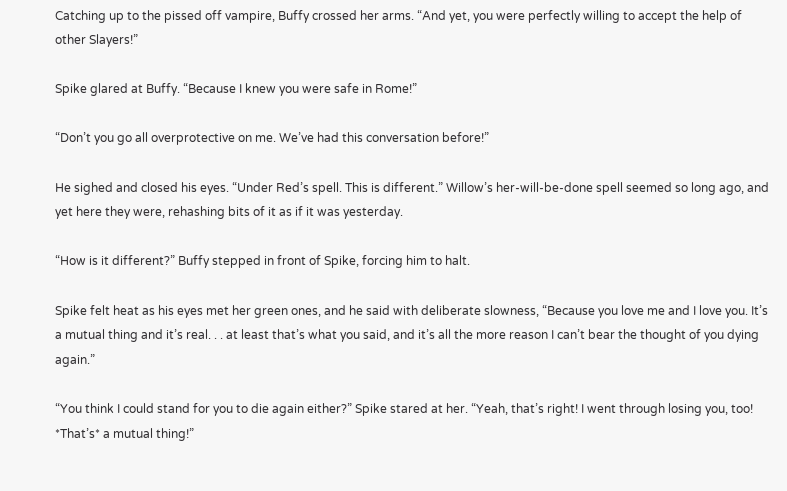Catching up to the pissed off vampire, Buffy crossed her arms. “And yet, you were perfectly willing to accept the help of other Slayers!”

Spike glared at Buffy. “Because I knew you were safe in Rome!”

“Don’t you go all overprotective on me. We’ve had this conversation before!”

He sighed and closed his eyes. “Under Red’s spell. This is different.” Willow’s her-will-be-done spell seemed so long ago, and yet here they were, rehashing bits of it as if it was yesterday.

“How is it different?” Buffy stepped in front of Spike, forcing him to halt.

Spike felt heat as his eyes met her green ones, and he said with deliberate slowness, “Because you love me and I love you. It’s a mutual thing and it’s real. . . at least that’s what you said, and it’s all the more reason I can’t bear the thought of you dying again.”

“You think I could stand for you to die again either?” Spike stared at her. “Yeah, that’s right! I went through losing you, too! *That’s* a mutual thing!”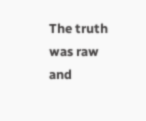The truth was raw and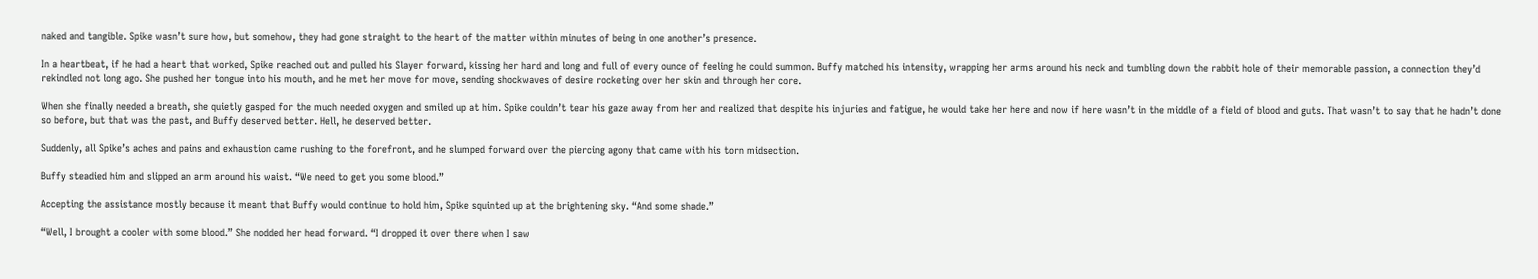naked and tangible. Spike wasn’t sure how, but somehow, they had gone straight to the heart of the matter within minutes of being in one another’s presence.

In a heartbeat, if he had a heart that worked, Spike reached out and pulled his Slayer forward, kissing her hard and long and full of every ounce of feeling he could summon. Buffy matched his intensity, wrapping her arms around his neck and tumbling down the rabbit hole of their memorable passion, a connection they’d rekindled not long ago. She pushed her tongue into his mouth, and he met her move for move, sending shockwaves of desire rocketing over her skin and through her core.

When she finally needed a breath, she quietly gasped for the much needed oxygen and smiled up at him. Spike couldn’t tear his gaze away from her and realized that despite his injuries and fatigue, he would take her here and now if here wasn’t in the middle of a field of blood and guts. That wasn’t to say that he hadn’t done so before, but that was the past, and Buffy deserved better. Hell, he deserved better.

Suddenly, all Spike’s aches and pains and exhaustion came rushing to the forefront, and he slumped forward over the piercing agony that came with his torn midsection.

Buffy steadied him and slipped an arm around his waist. “We need to get you some blood.”

Accepting the assistance mostly because it meant that Buffy would continue to hold him, Spike squinted up at the brightening sky. “And some shade.”

“Well, I brought a cooler with some blood.” She nodded her head forward. “I dropped it over there when I saw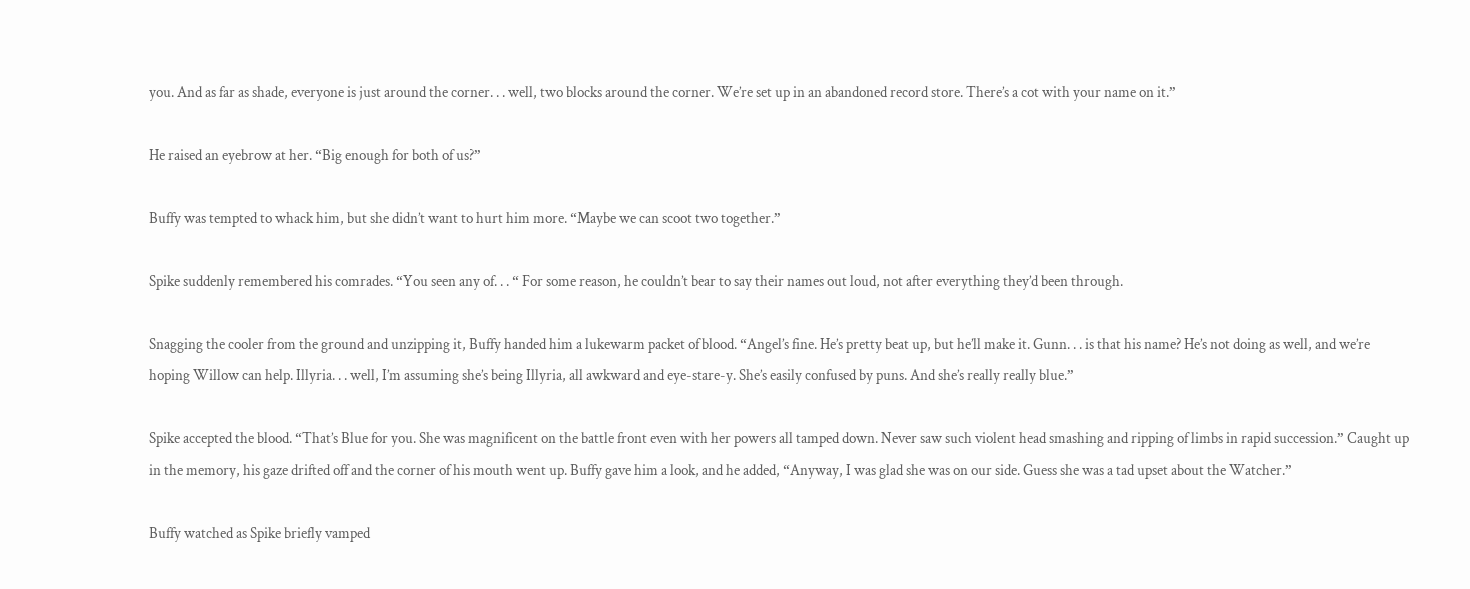you. And as far as shade, everyone is just around the corner. . . well, two blocks around the corner. We’re set up in an abandoned record store. There’s a cot with your name on it.”

He raised an eyebrow at her. “Big enough for both of us?”

Buffy was tempted to whack him, but she didn’t want to hurt him more. “Maybe we can scoot two together.”

Spike suddenly remembered his comrades. “You seen any of. . . “ For some reason, he couldn’t bear to say their names out loud, not after everything they’d been through.

Snagging the cooler from the ground and unzipping it, Buffy handed him a lukewarm packet of blood. “Angel’s fine. He’s pretty beat up, but he’ll make it. Gunn. . . is that his name? He’s not doing as well, and we’re hoping Willow can help. Illyria. . . well, I’m assuming she’s being Illyria, all awkward and eye-stare-y. She’s easily confused by puns. And she’s really really blue.”

Spike accepted the blood. “That’s Blue for you. She was magnificent on the battle front even with her powers all tamped down. Never saw such violent head smashing and ripping of limbs in rapid succession.” Caught up in the memory, his gaze drifted off and the corner of his mouth went up. Buffy gave him a look, and he added, “Anyway, I was glad she was on our side. Guess she was a tad upset about the Watcher.”

Buffy watched as Spike briefly vamped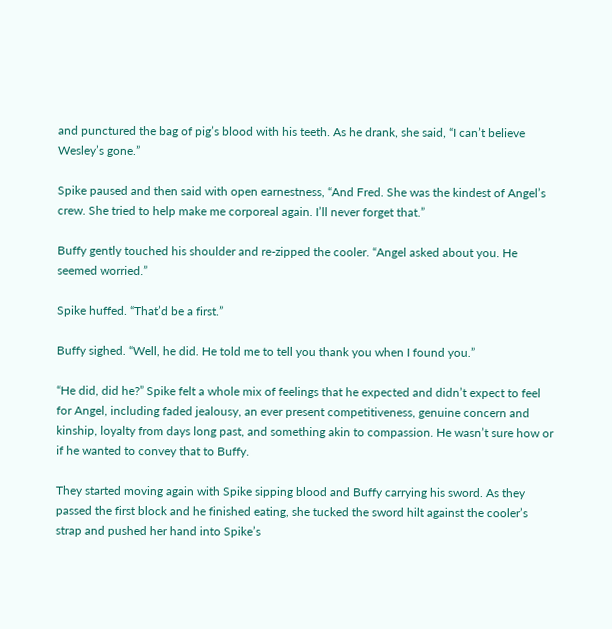and punctured the bag of pig’s blood with his teeth. As he drank, she said, “I can’t believe Wesley’s gone.”

Spike paused and then said with open earnestness, “And Fred. She was the kindest of Angel’s crew. She tried to help make me corporeal again. I’ll never forget that.”

Buffy gently touched his shoulder and re-zipped the cooler. “Angel asked about you. He seemed worried.”

Spike huffed. “That’d be a first.”

Buffy sighed. “Well, he did. He told me to tell you thank you when I found you.”

“He did, did he?” Spike felt a whole mix of feelings that he expected and didn’t expect to feel for Angel, including faded jealousy, an ever present competitiveness, genuine concern and kinship, loyalty from days long past, and something akin to compassion. He wasn’t sure how or if he wanted to convey that to Buffy.

They started moving again with Spike sipping blood and Buffy carrying his sword. As they passed the first block and he finished eating, she tucked the sword hilt against the cooler’s strap and pushed her hand into Spike’s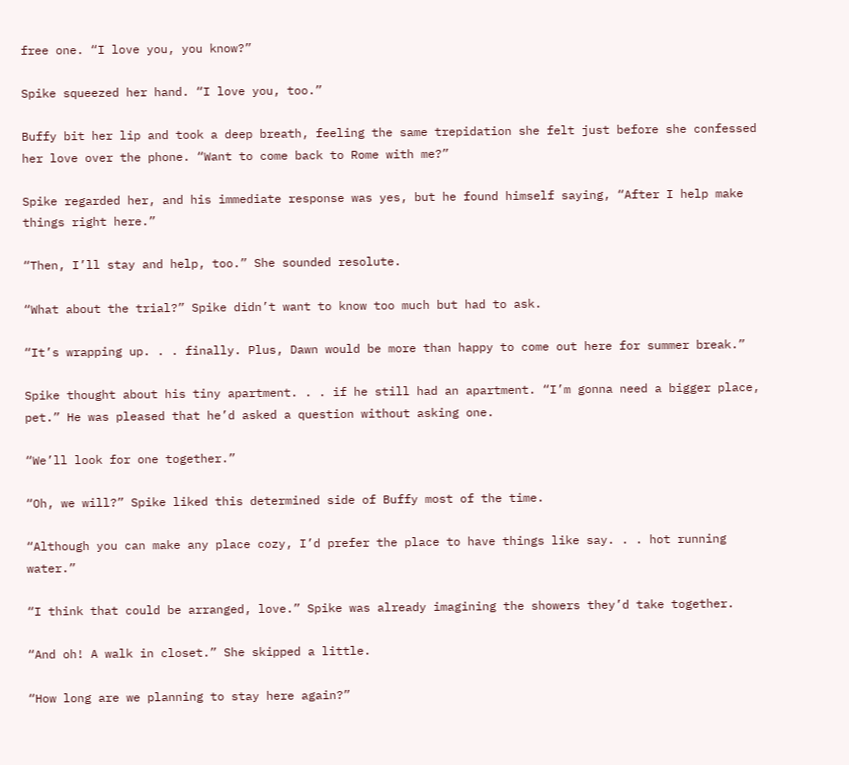free one. “I love you, you know?”

Spike squeezed her hand. “I love you, too.”

Buffy bit her lip and took a deep breath, feeling the same trepidation she felt just before she confessed her love over the phone. “Want to come back to Rome with me?”

Spike regarded her, and his immediate response was yes, but he found himself saying, “After I help make things right here.”

“Then, I’ll stay and help, too.” She sounded resolute.

“What about the trial?” Spike didn’t want to know too much but had to ask.

“It’s wrapping up. . . finally. Plus, Dawn would be more than happy to come out here for summer break.”

Spike thought about his tiny apartment. . . if he still had an apartment. “I’m gonna need a bigger place, pet.” He was pleased that he’d asked a question without asking one.

“We’ll look for one together.”

“Oh, we will?” Spike liked this determined side of Buffy most of the time.

“Although you can make any place cozy, I’d prefer the place to have things like say. . . hot running water.”

“I think that could be arranged, love.” Spike was already imagining the showers they’d take together.

“And oh! A walk in closet.” She skipped a little.

“How long are we planning to stay here again?”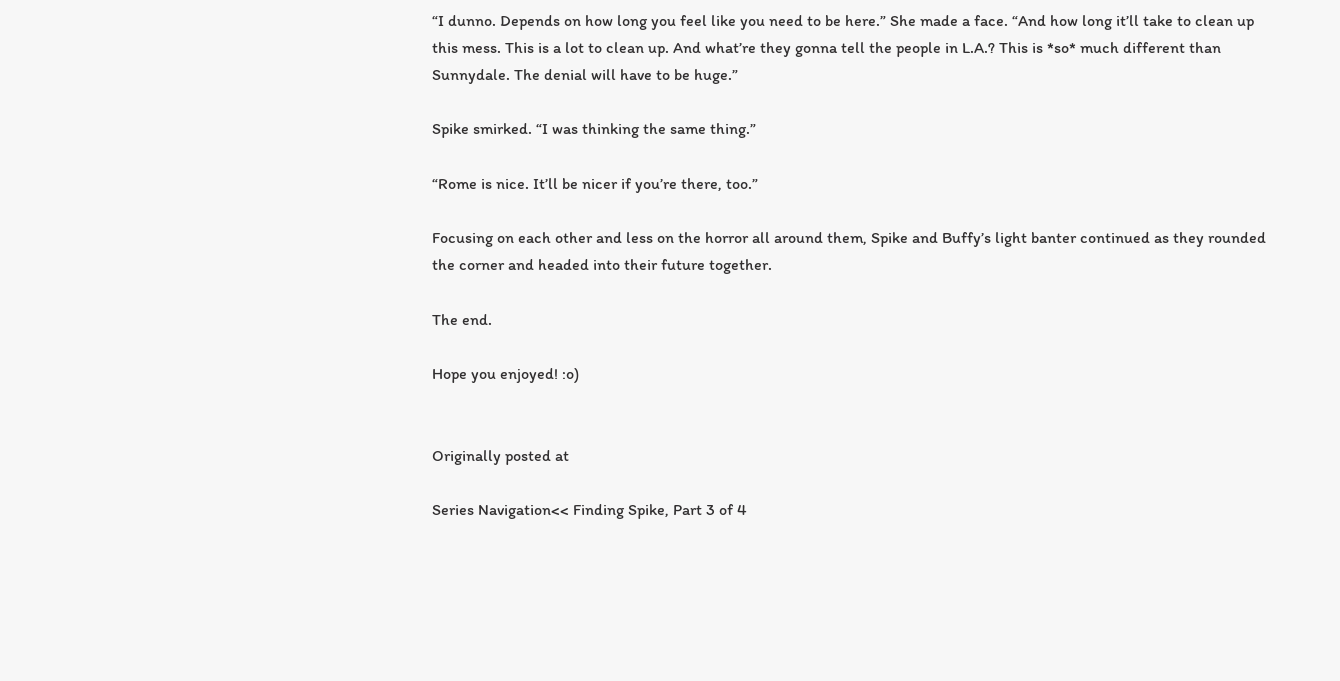“I dunno. Depends on how long you feel like you need to be here.” She made a face. “And how long it’ll take to clean up this mess. This is a lot to clean up. And what’re they gonna tell the people in L.A.? This is *so* much different than Sunnydale. The denial will have to be huge.”

Spike smirked. “I was thinking the same thing.”

“Rome is nice. It’ll be nicer if you’re there, too.”

Focusing on each other and less on the horror all around them, Spike and Buffy’s light banter continued as they rounded the corner and headed into their future together.

The end.

Hope you enjoyed! :o)


Originally posted at

Series Navigation<< Finding Spike, Part 3 of 4